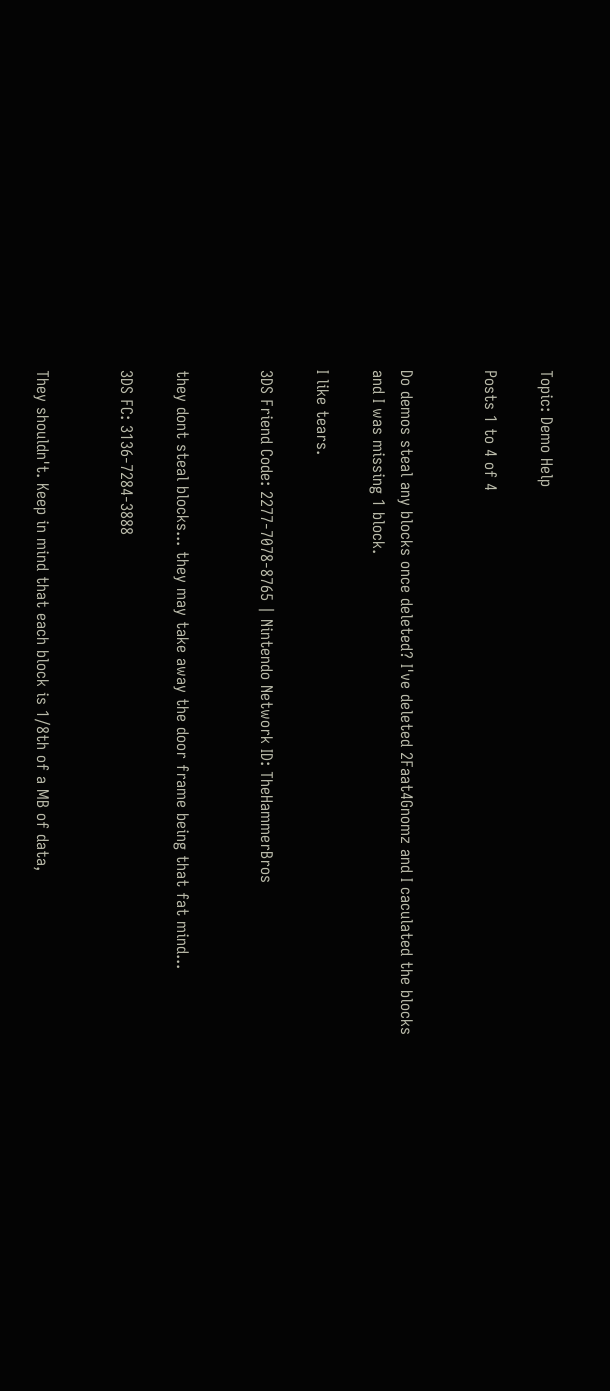Topic: Demo Help

Posts 1 to 4 of 4


Do demos steal any blocks once deleted? I've deleted 2Faat4Gnomz and I caculated the blocks and I was missing 1 block.

I like tears.

3DS Friend Code: 2277-7078-8765 | Nintendo Network ID: TheHammerBros


they dont steal blocks... they may take away the door frame being that fat mind...

3DS FC: 3136-7284-3888


They shouldn't. Keep in mind that each block is 1/8th of a MB of data,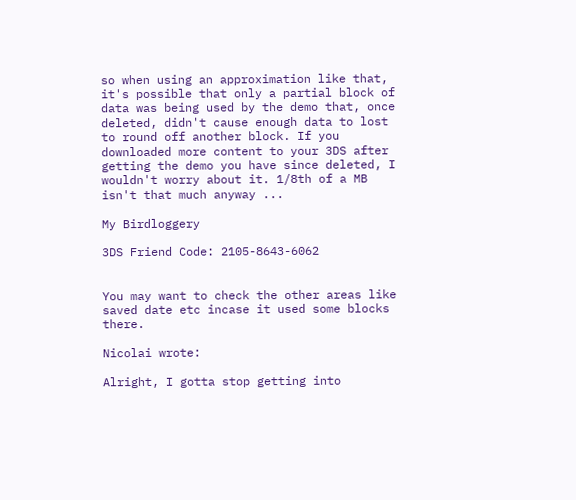so when using an approximation like that, it's possible that only a partial block of data was being used by the demo that, once deleted, didn't cause enough data to lost to round off another block. If you downloaded more content to your 3DS after getting the demo you have since deleted, I wouldn't worry about it. 1/8th of a MB isn't that much anyway ...

My Birdloggery

3DS Friend Code: 2105-8643-6062


You may want to check the other areas like saved date etc incase it used some blocks there.

Nicolai wrote:

Alright, I gotta stop getting into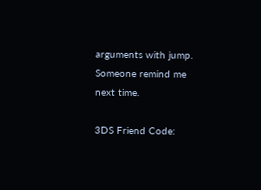arguments with jump. Someone remind me next time.

3DS Friend Code: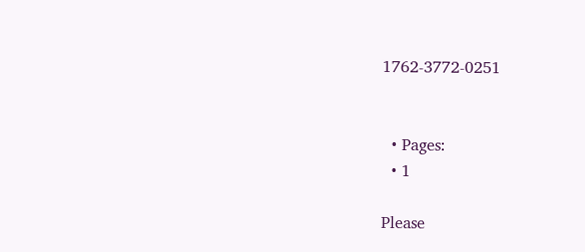1762-3772-0251


  • Pages:
  • 1

Please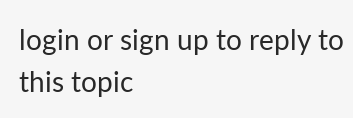login or sign up to reply to this topic